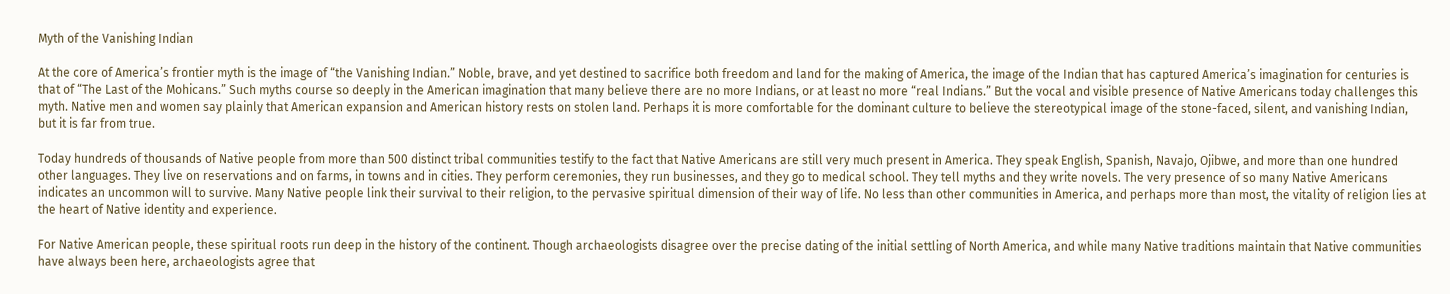Myth of the Vanishing Indian

At the core of America’s frontier myth is the image of “the Vanishing Indian.” Noble, brave, and yet destined to sacrifice both freedom and land for the making of America, the image of the Indian that has captured America’s imagination for centuries is that of “The Last of the Mohicans.” Such myths course so deeply in the American imagination that many believe there are no more Indians, or at least no more “real Indians.” But the vocal and visible presence of Native Americans today challenges this myth. Native men and women say plainly that American expansion and American history rests on stolen land. Perhaps it is more comfortable for the dominant culture to believe the stereotypical image of the stone-faced, silent, and vanishing Indian, but it is far from true.

Today hundreds of thousands of Native people from more than 500 distinct tribal communities testify to the fact that Native Americans are still very much present in America. They speak English, Spanish, Navajo, Ojibwe, and more than one hundred other languages. They live on reservations and on farms, in towns and in cities. They perform ceremonies, they run businesses, and they go to medical school. They tell myths and they write novels. The very presence of so many Native Americans indicates an uncommon will to survive. Many Native people link their survival to their religion, to the pervasive spiritual dimension of their way of life. No less than other communities in America, and perhaps more than most, the vitality of religion lies at the heart of Native identity and experience.

For Native American people, these spiritual roots run deep in the history of the continent. Though archaeologists disagree over the precise dating of the initial settling of North America, and while many Native traditions maintain that Native communities have always been here, archaeologists agree that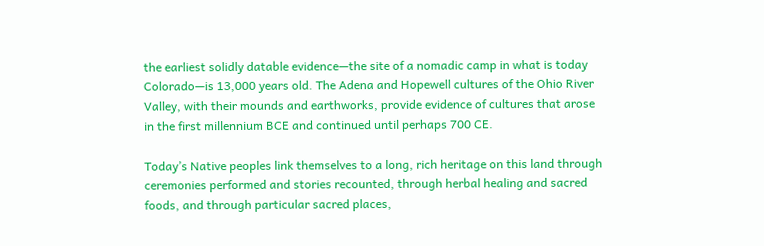the earliest solidly datable evidence—the site of a nomadic camp in what is today Colorado—is 13,000 years old. The Adena and Hopewell cultures of the Ohio River Valley, with their mounds and earthworks, provide evidence of cultures that arose in the first millennium BCE and continued until perhaps 700 CE.

Today’s Native peoples link themselves to a long, rich heritage on this land through ceremonies performed and stories recounted, through herbal healing and sacred foods, and through particular sacred places,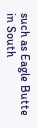such as Eagle Butte in South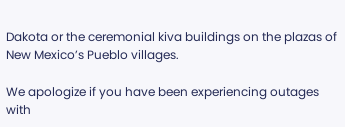Dakota or the ceremonial kiva buildings on the plazas of New Mexico’s Pueblo villages.

We apologize if you have been experiencing outages with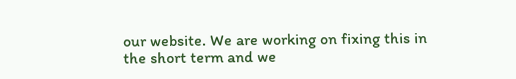our website. We are working on fixing this in the short term and we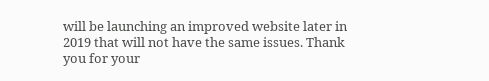will be launching an improved website later in 2019 that will not have the same issues. Thank you for your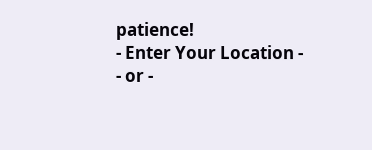patience!
- Enter Your Location -
- or -